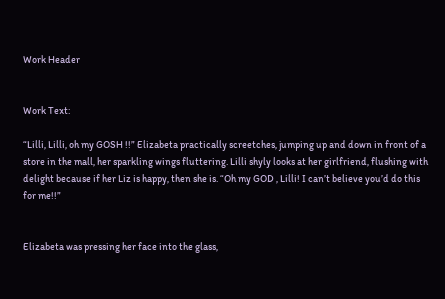Work Header


Work Text:

“Lilli, Lilli, oh my GOSH !!” Elizabeta practically screetches, jumping up and down in front of a store in the mall, her sparkling wings fluttering. Lilli shyly looks at her girlfriend, flushing with delight because if her Liz is happy, then she is. “Oh my GOD , Lilli! I can’t believe you’d do this for me!!”


Elizabeta was pressing her face into the glass,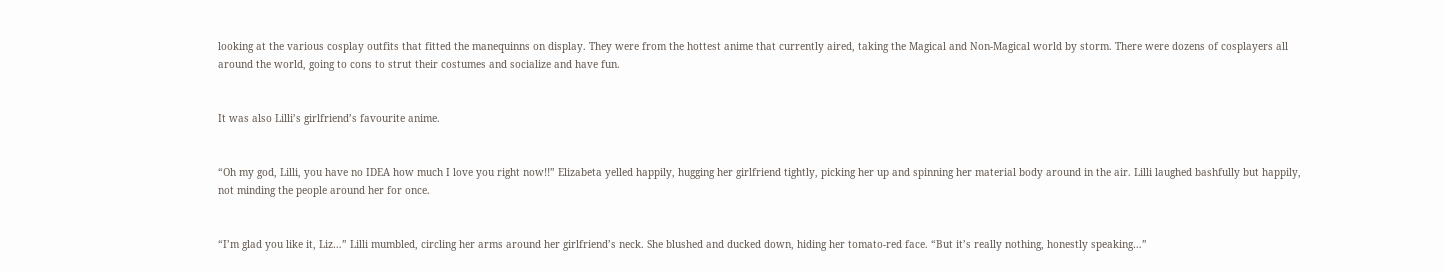looking at the various cosplay outfits that fitted the manequinns on display. They were from the hottest anime that currently aired, taking the Magical and Non-Magical world by storm. There were dozens of cosplayers all around the world, going to cons to strut their costumes and socialize and have fun.


It was also Lilli’s girlfriend’s favourite anime.


“Oh my god, Lilli, you have no IDEA how much I love you right now!!” Elizabeta yelled happily, hugging her girlfriend tightly, picking her up and spinning her material body around in the air. Lilli laughed bashfully but happily, not minding the people around her for once.


“I’m glad you like it, Liz…” Lilli mumbled, circling her arms around her girlfriend’s neck. She blushed and ducked down, hiding her tomato-red face. “But it’s really nothing, honestly speaking…”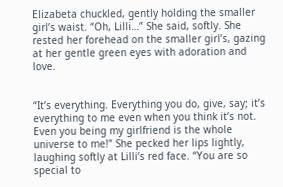Elizabeta chuckled, gently holding the smaller girl’s waist. “Oh, Lilli…” She said, softly. She rested her forehead on the smaller girl’s, gazing at her gentle green eyes with adoration and love.


“It’s everything. Everything you do, give, say; it’s everything to me even when you think it’s not. Even you being my girlfriend is the whole universe to me!” She pecked her lips lightly, laughing softly at Lilli’s red face. “You are so special to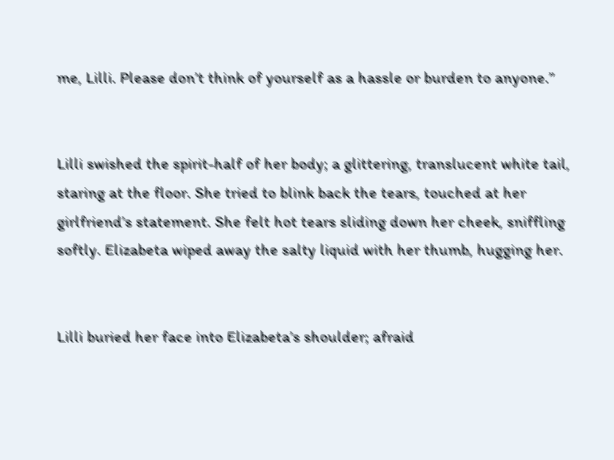me, Lilli. Please don’t think of yourself as a hassle or burden to anyone.”


Lilli swished the spirit-half of her body; a glittering, translucent white tail, staring at the floor. She tried to blink back the tears, touched at her girlfriend’s statement. She felt hot tears sliding down her cheek, sniffling softly. Elizabeta wiped away the salty liquid with her thumb, hugging her.


Lilli buried her face into Elizabeta’s shoulder; afraid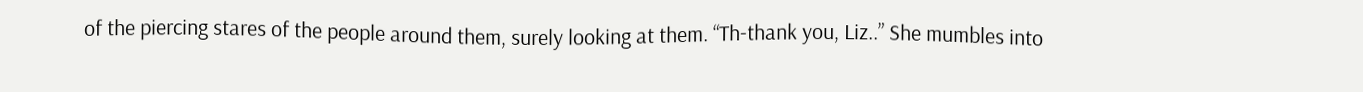of the piercing stares of the people around them, surely looking at them. “Th-thank you, Liz..” She mumbles into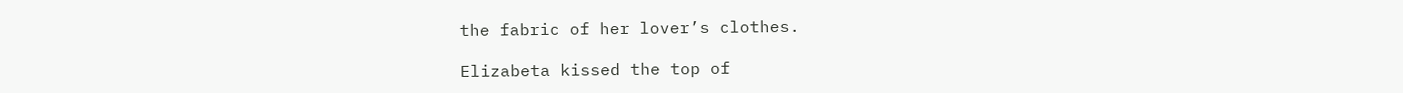the fabric of her lover’s clothes.

Elizabeta kissed the top of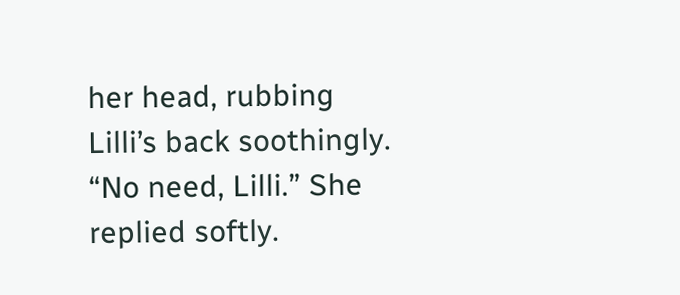her head, rubbing Lilli’s back soothingly. “No need, Lilli.” She replied softly.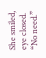She smiled, eye closed. “No need.”